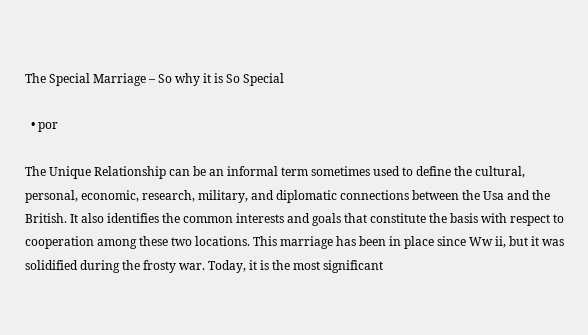The Special Marriage – So why it is So Special

  • por

The Unique Relationship can be an informal term sometimes used to define the cultural, personal, economic, research, military, and diplomatic connections between the Usa and the British. It also identifies the common interests and goals that constitute the basis with respect to cooperation among these two locations. This marriage has been in place since Ww ii, but it was solidified during the frosty war. Today, it is the most significant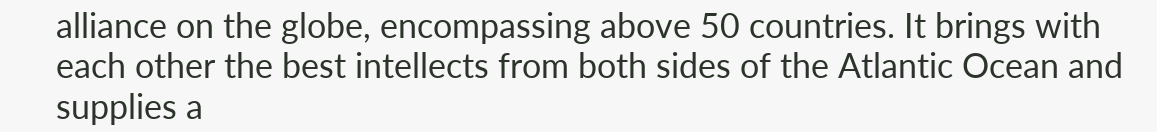alliance on the globe, encompassing above 50 countries. It brings with each other the best intellects from both sides of the Atlantic Ocean and supplies a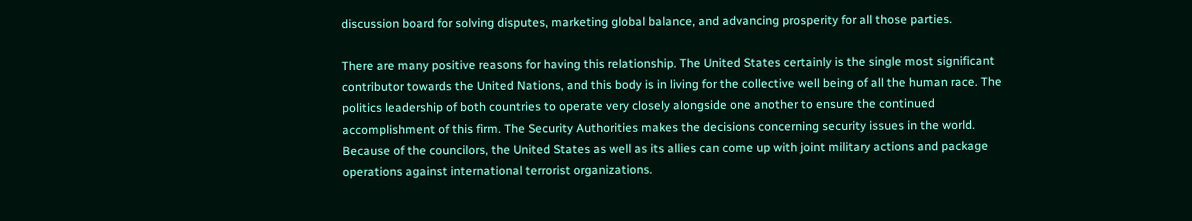discussion board for solving disputes, marketing global balance, and advancing prosperity for all those parties.

There are many positive reasons for having this relationship. The United States certainly is the single most significant contributor towards the United Nations, and this body is in living for the collective well being of all the human race. The politics leadership of both countries to operate very closely alongside one another to ensure the continued accomplishment of this firm. The Security Authorities makes the decisions concerning security issues in the world. Because of the councilors, the United States as well as its allies can come up with joint military actions and package operations against international terrorist organizations.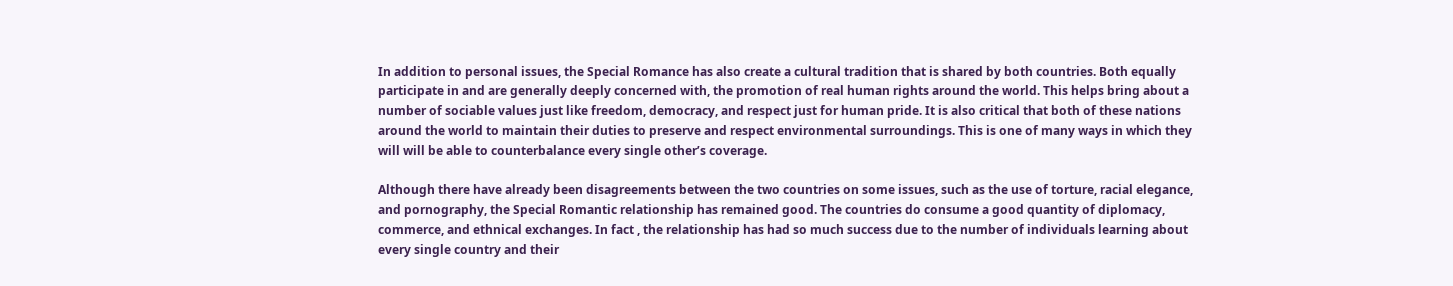In addition to personal issues, the Special Romance has also create a cultural tradition that is shared by both countries. Both equally participate in and are generally deeply concerned with, the promotion of real human rights around the world. This helps bring about a number of sociable values just like freedom, democracy, and respect just for human pride. It is also critical that both of these nations around the world to maintain their duties to preserve and respect environmental surroundings. This is one of many ways in which they will will be able to counterbalance every single other’s coverage.

Although there have already been disagreements between the two countries on some issues, such as the use of torture, racial elegance, and pornography, the Special Romantic relationship has remained good. The countries do consume a good quantity of diplomacy, commerce, and ethnical exchanges. In fact , the relationship has had so much success due to the number of individuals learning about every single country and their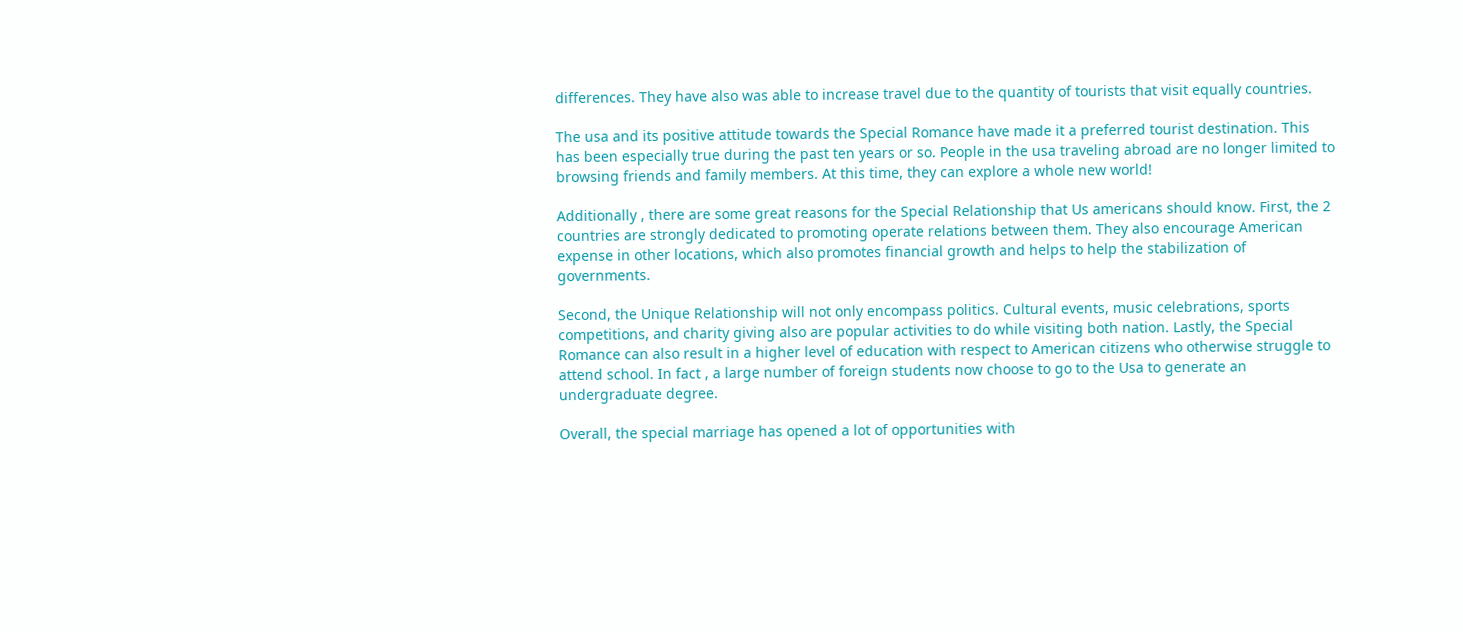differences. They have also was able to increase travel due to the quantity of tourists that visit equally countries.

The usa and its positive attitude towards the Special Romance have made it a preferred tourist destination. This has been especially true during the past ten years or so. People in the usa traveling abroad are no longer limited to browsing friends and family members. At this time, they can explore a whole new world!

Additionally , there are some great reasons for the Special Relationship that Us americans should know. First, the 2 countries are strongly dedicated to promoting operate relations between them. They also encourage American expense in other locations, which also promotes financial growth and helps to help the stabilization of governments.

Second, the Unique Relationship will not only encompass politics. Cultural events, music celebrations, sports competitions, and charity giving also are popular activities to do while visiting both nation. Lastly, the Special Romance can also result in a higher level of education with respect to American citizens who otherwise struggle to attend school. In fact , a large number of foreign students now choose to go to the Usa to generate an undergraduate degree.

Overall, the special marriage has opened a lot of opportunities with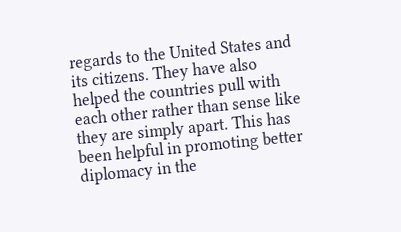regards to the United States and its citizens. They have also helped the countries pull with each other rather than sense like they are simply apart. This has been helpful in promoting better diplomacy in the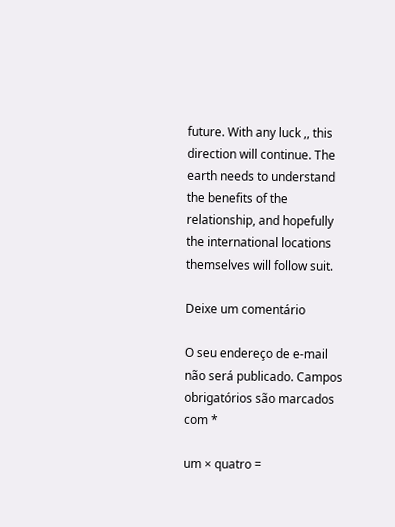future. With any luck ,, this direction will continue. The earth needs to understand the benefits of the relationship, and hopefully the international locations themselves will follow suit.

Deixe um comentário

O seu endereço de e-mail não será publicado. Campos obrigatórios são marcados com *

um × quatro =